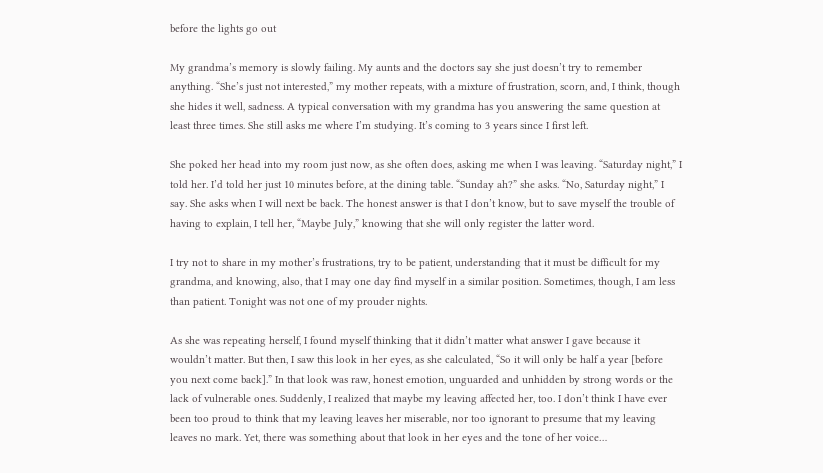before the lights go out

My grandma’s memory is slowly failing. My aunts and the doctors say she just doesn’t try to remember anything. “She’s just not interested,” my mother repeats, with a mixture of frustration, scorn, and, I think, though she hides it well, sadness. A typical conversation with my grandma has you answering the same question at least three times. She still asks me where I’m studying. It’s coming to 3 years since I first left.

She poked her head into my room just now, as she often does, asking me when I was leaving. “Saturday night,” I told her. I’d told her just 10 minutes before, at the dining table. “Sunday ah?” she asks. “No, Saturday night,” I say. She asks when I will next be back. The honest answer is that I don’t know, but to save myself the trouble of having to explain, I tell her, “Maybe July,” knowing that she will only register the latter word.

I try not to share in my mother’s frustrations, try to be patient, understanding that it must be difficult for my grandma, and knowing, also, that I may one day find myself in a similar position. Sometimes, though, I am less than patient. Tonight was not one of my prouder nights.

As she was repeating herself, I found myself thinking that it didn’t matter what answer I gave because it wouldn’t matter. But then, I saw this look in her eyes, as she calculated, “So it will only be half a year [before you next come back].” In that look was raw, honest emotion, unguarded and unhidden by strong words or the lack of vulnerable ones. Suddenly, I realized that maybe my leaving affected her, too. I don’t think I have ever been too proud to think that my leaving leaves her miserable, nor too ignorant to presume that my leaving leaves no mark. Yet, there was something about that look in her eyes and the tone of her voice…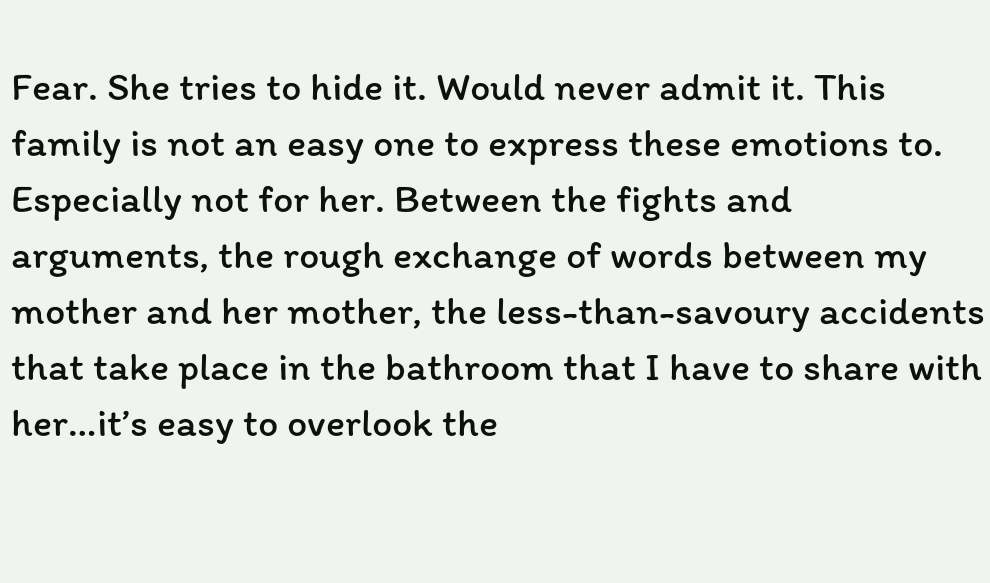Fear. She tries to hide it. Would never admit it. This family is not an easy one to express these emotions to. Especially not for her. Between the fights and arguments, the rough exchange of words between my mother and her mother, the less-than-savoury accidents that take place in the bathroom that I have to share with her…it’s easy to overlook the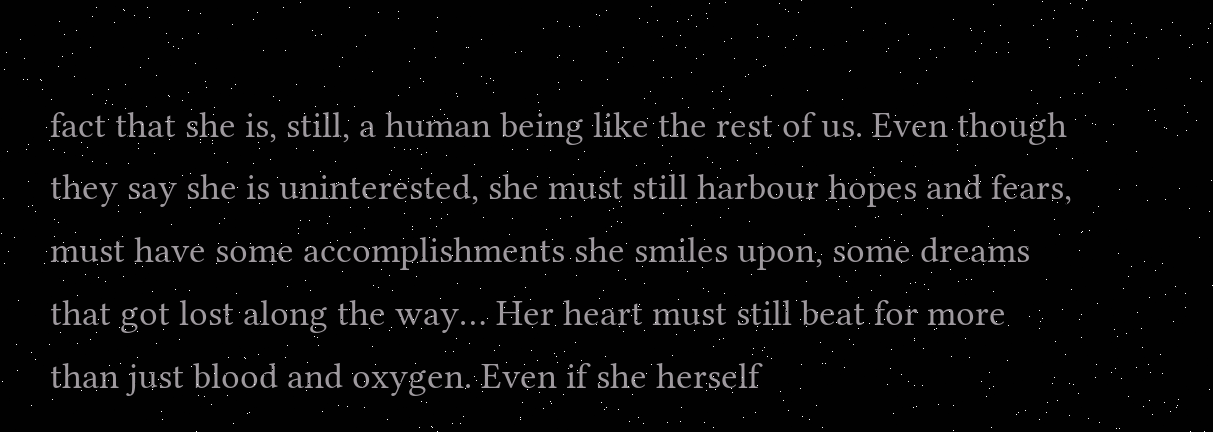fact that she is, still, a human being like the rest of us. Even though they say she is uninterested, she must still harbour hopes and fears, must have some accomplishments she smiles upon, some dreams that got lost along the way… Her heart must still beat for more than just blood and oxygen. Even if she herself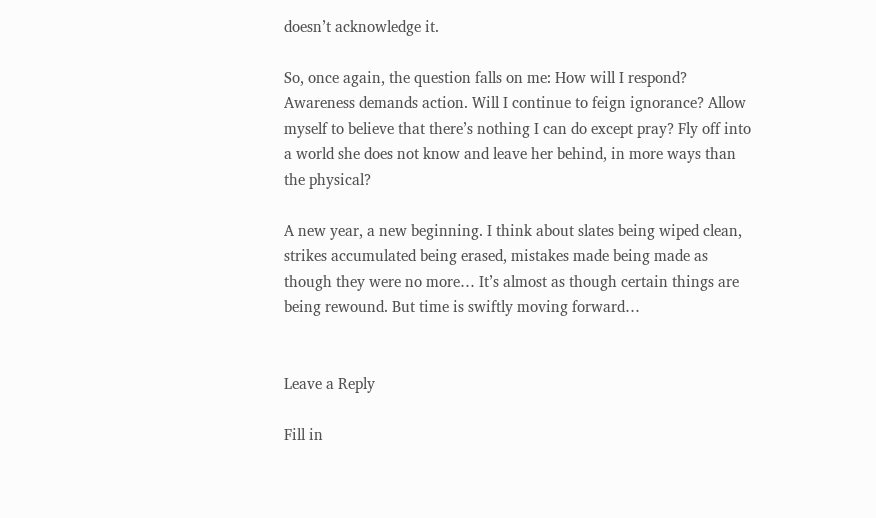doesn’t acknowledge it.

So, once again, the question falls on me: How will I respond? Awareness demands action. Will I continue to feign ignorance? Allow myself to believe that there’s nothing I can do except pray? Fly off into a world she does not know and leave her behind, in more ways than the physical?

A new year, a new beginning. I think about slates being wiped clean, strikes accumulated being erased, mistakes made being made as though they were no more… It’s almost as though certain things are being rewound. But time is swiftly moving forward…


Leave a Reply

Fill in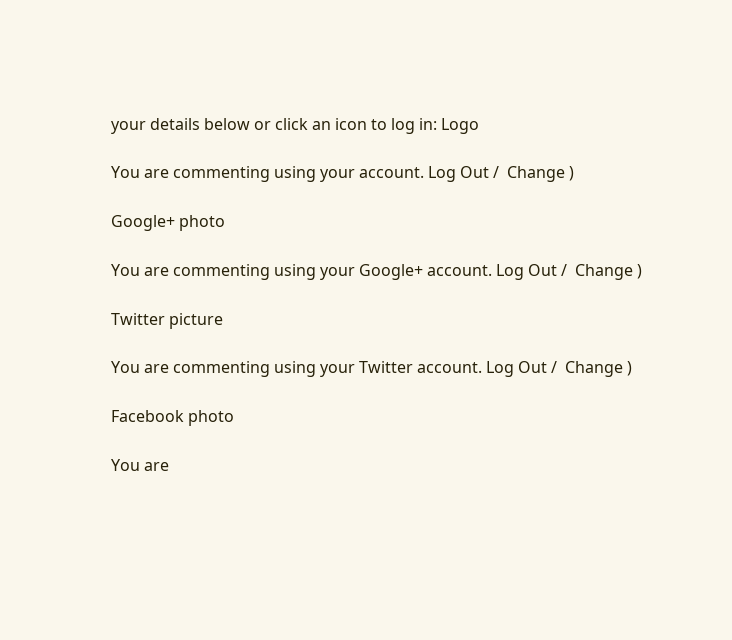your details below or click an icon to log in: Logo

You are commenting using your account. Log Out /  Change )

Google+ photo

You are commenting using your Google+ account. Log Out /  Change )

Twitter picture

You are commenting using your Twitter account. Log Out /  Change )

Facebook photo

You are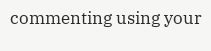commenting using your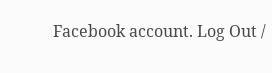Facebook account. Log Out /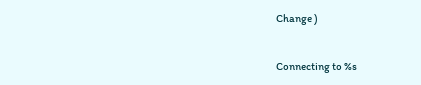Change )


Connecting to %s